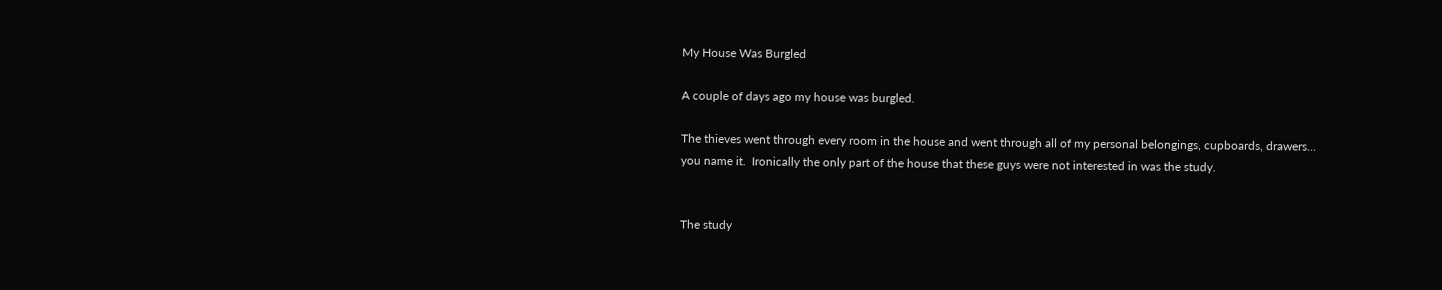My House Was Burgled

A couple of days ago my house was burgled.

The thieves went through every room in the house and went through all of my personal belongings, cupboards, drawers… you name it.  Ironically the only part of the house that these guys were not interested in was the study.


The study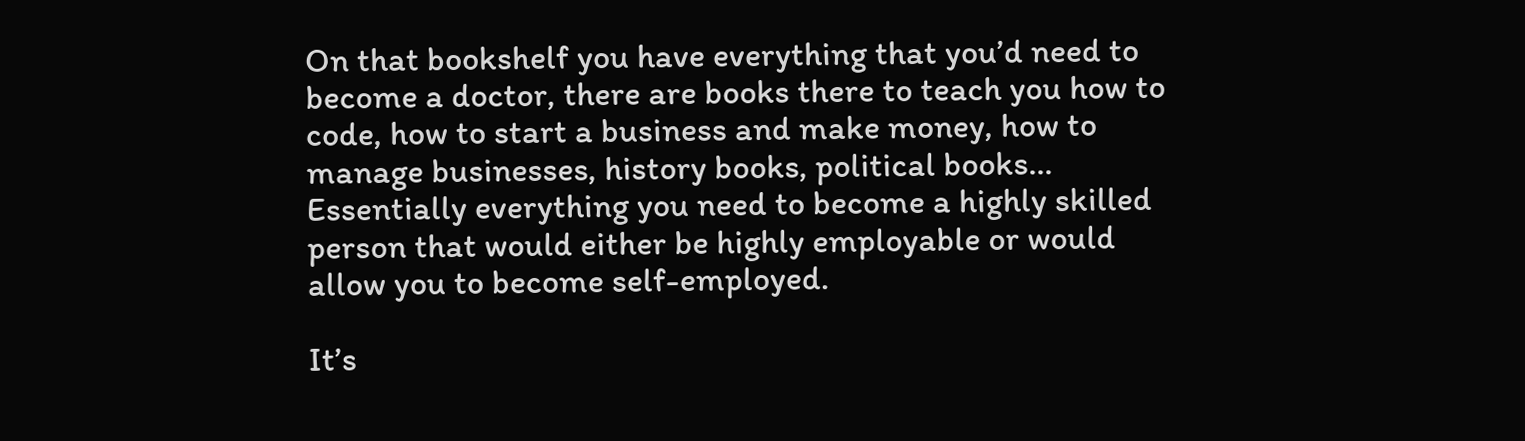On that bookshelf you have everything that you’d need to become a doctor, there are books there to teach you how to code, how to start a business and make money, how to manage businesses, history books, political books…  Essentially everything you need to become a highly skilled person that would either be highly employable or would allow you to become self-employed.

It’s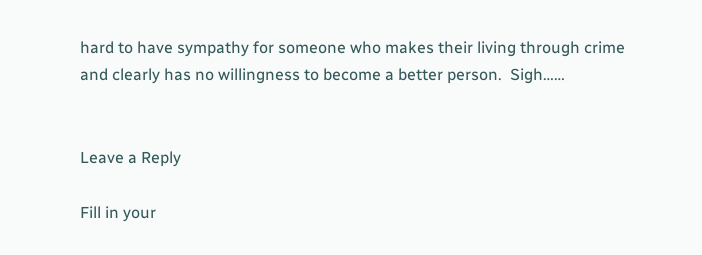hard to have sympathy for someone who makes their living through crime and clearly has no willingness to become a better person.  Sigh……


Leave a Reply

Fill in your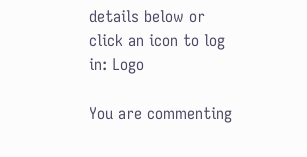details below or click an icon to log in: Logo

You are commenting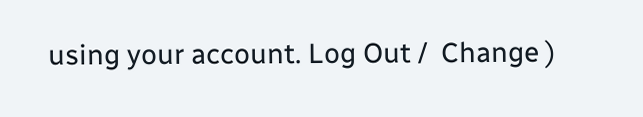using your account. Log Out /  Change )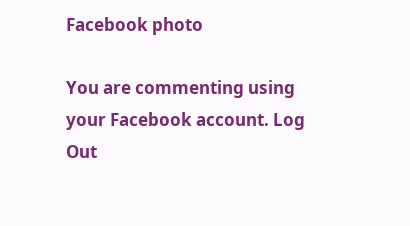Facebook photo

You are commenting using your Facebook account. Log Out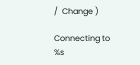/  Change )

Connecting to %s